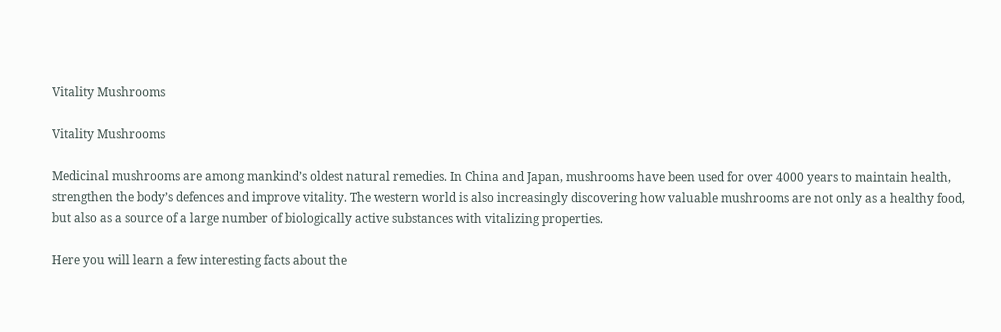Vitality Mushrooms

Vitality Mushrooms

Medicinal mushrooms are among mankind’s oldest natural remedies. In China and Japan, mushrooms have been used for over 4000 years to maintain health, strengthen the body’s defences and improve vitality. The western world is also increasingly discovering how valuable mushrooms are not only as a healthy food, but also as a source of a large number of biologically active substances with vitalizing properties.

Here you will learn a few interesting facts about the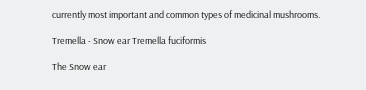currently most important and common types of medicinal mushrooms.

Tremella - Snow ear Tremella fuciformis

The Snow ear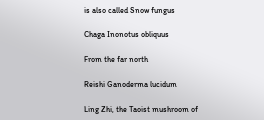is also called Snow fungus

Chaga Inonotus obliquus

From the far north

Reishi Ganoderma lucidum

Ling Zhi, the Taoist mushroom of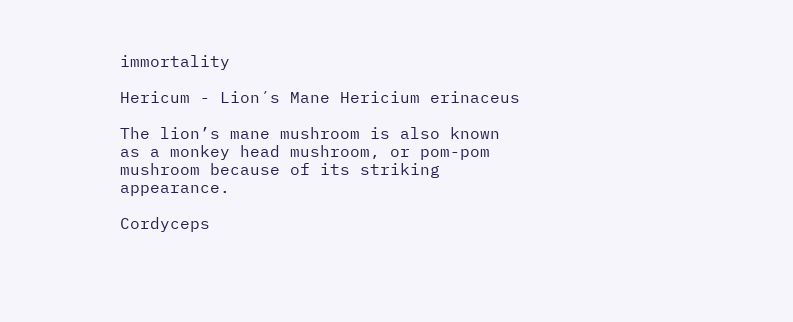immortality

Hericum - Lion´s Mane Hericium erinaceus

The lion’s mane mushroom is also known as a monkey head mushroom, or pom-pom mushroom because of its striking appearance.

Cordyceps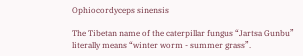Ophiocordyceps sinensis

The Tibetan name of the caterpillar fungus “Jartsa Gunbu” literally means “winter worm - summer grass”.